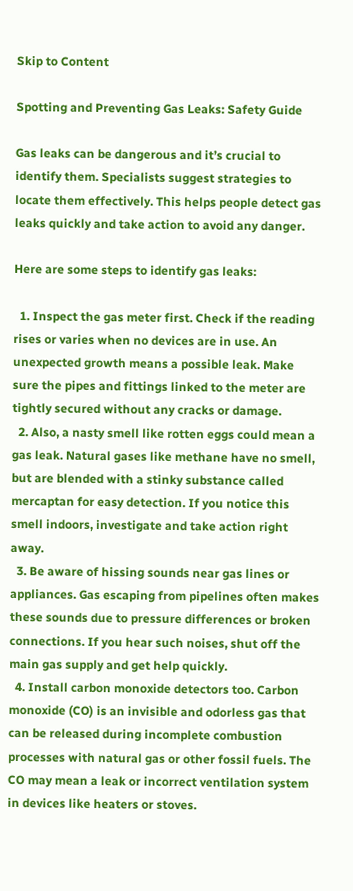Skip to Content

Spotting and Preventing Gas Leaks: Safety Guide

Gas leaks can be dangerous and it’s crucial to identify them. Specialists suggest strategies to locate them effectively. This helps people detect gas leaks quickly and take action to avoid any danger.

Here are some steps to identify gas leaks:

  1. Inspect the gas meter first. Check if the reading rises or varies when no devices are in use. An unexpected growth means a possible leak. Make sure the pipes and fittings linked to the meter are tightly secured without any cracks or damage.
  2. Also, a nasty smell like rotten eggs could mean a gas leak. Natural gases like methane have no smell, but are blended with a stinky substance called mercaptan for easy detection. If you notice this smell indoors, investigate and take action right away.
  3. Be aware of hissing sounds near gas lines or appliances. Gas escaping from pipelines often makes these sounds due to pressure differences or broken connections. If you hear such noises, shut off the main gas supply and get help quickly.
  4. Install carbon monoxide detectors too. Carbon monoxide (CO) is an invisible and odorless gas that can be released during incomplete combustion processes with natural gas or other fossil fuels. The CO may mean a leak or incorrect ventilation system in devices like heaters or stoves.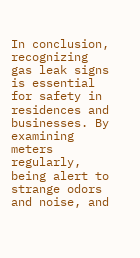In conclusion, recognizing gas leak signs is essential for safety in residences and businesses. By examining meters regularly, being alert to strange odors and noise, and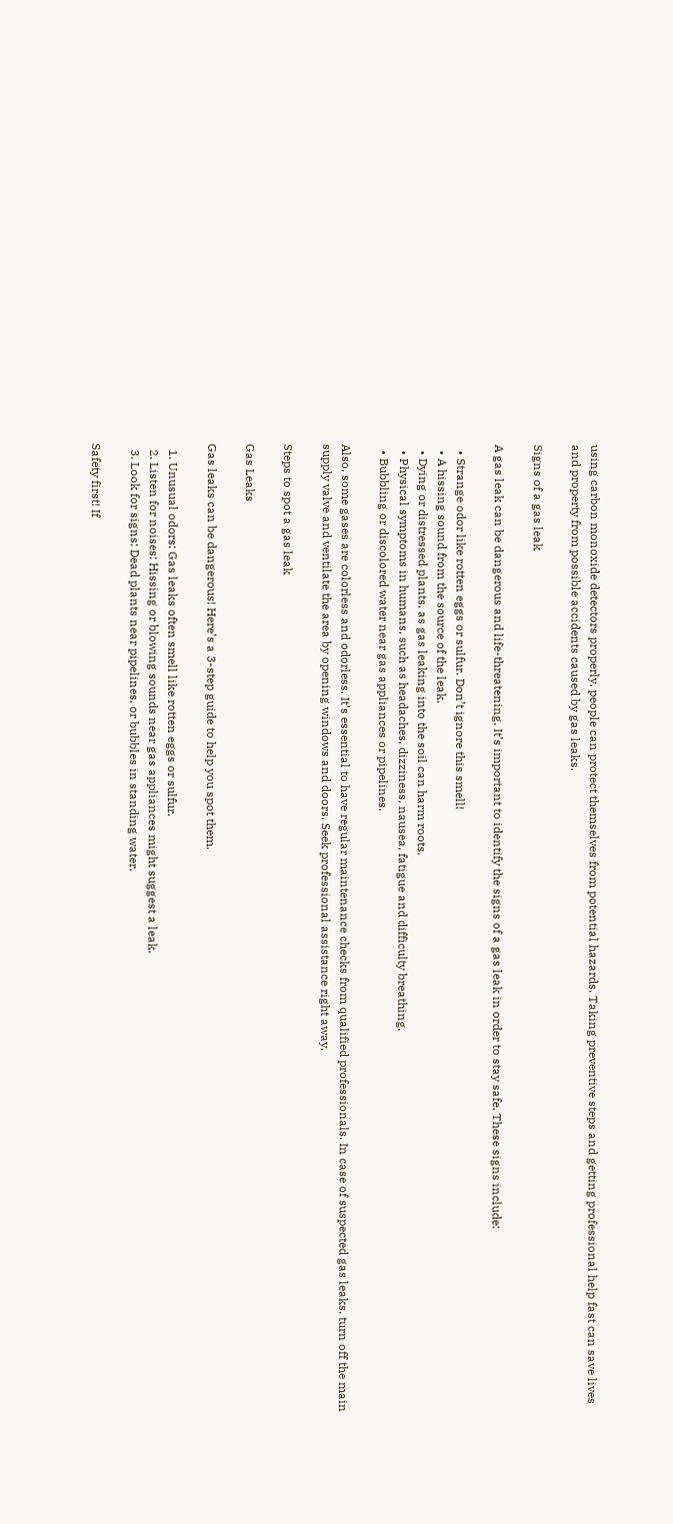using carbon monoxide detectors properly, people can protect themselves from potential hazards. Taking preventive steps and getting professional help fast can save lives and property from possible accidents caused by gas leaks.

Signs of a gas leak

A gas leak can be dangerous and life-threatening. It’s important to identify the signs of a gas leak in order to stay safe. These signs include:

  • Strange odor like rotten eggs or sulfur. Don’t ignore this smell!
  • A hissing sound from the source of the leak.
  • Dying or distressed plants, as gas leaking into the soil can harm roots.
  • Physical symptoms in humans, such as headaches, dizziness, nausea, fatigue and difficulty breathing.
  • Bubbling or discolored water near gas appliances or pipelines.

Also, some gases are colorless and odorless. It’s essential to have regular maintenance checks from qualified professionals. In case of suspected gas leaks, turn off the main supply valve and ventilate the area by opening windows and doors. Seek professional assistance right away.

Steps to spot a gas leak

Gas Leaks

Gas leaks can be dangerous! Here’s a 3-step guide to help you spot them.

  1. Unusual odors: Gas leaks often smell like rotten eggs or sulfur.
  2. Listen for noises: Hissing or blowing sounds near gas appliances might suggest a leak.
  3. Look for signs: Dead plants near pipelines, or bubbles in standing water.

Safety first! If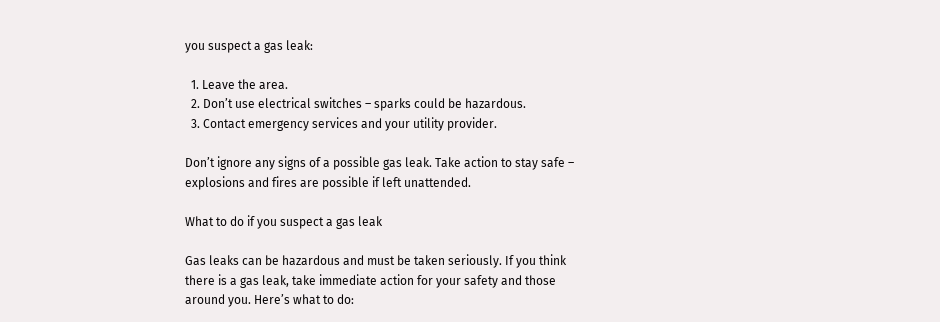you suspect a gas leak:

  1. Leave the area.
  2. Don’t use electrical switches – sparks could be hazardous.
  3. Contact emergency services and your utility provider.

Don’t ignore any signs of a possible gas leak. Take action to stay safe – explosions and fires are possible if left unattended.

What to do if you suspect a gas leak

Gas leaks can be hazardous and must be taken seriously. If you think there is a gas leak, take immediate action for your safety and those around you. Here’s what to do: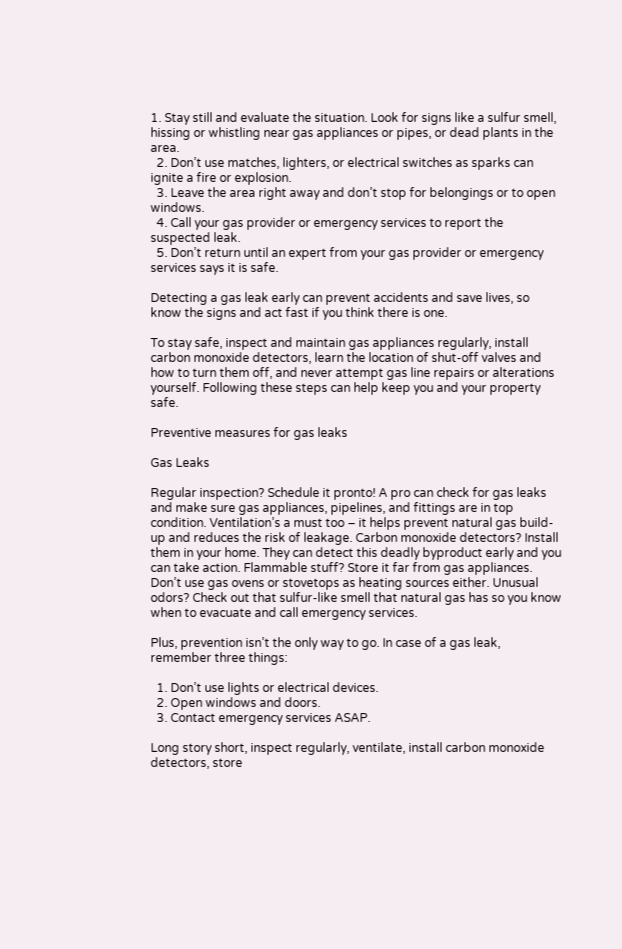1. Stay still and evaluate the situation. Look for signs like a sulfur smell, hissing or whistling near gas appliances or pipes, or dead plants in the area.
  2. Don’t use matches, lighters, or electrical switches as sparks can ignite a fire or explosion.
  3. Leave the area right away and don’t stop for belongings or to open windows.
  4. Call your gas provider or emergency services to report the suspected leak.
  5. Don’t return until an expert from your gas provider or emergency services says it is safe.

Detecting a gas leak early can prevent accidents and save lives, so know the signs and act fast if you think there is one.

To stay safe, inspect and maintain gas appliances regularly, install carbon monoxide detectors, learn the location of shut-off valves and how to turn them off, and never attempt gas line repairs or alterations yourself. Following these steps can help keep you and your property safe.

Preventive measures for gas leaks

Gas Leaks

Regular inspection? Schedule it pronto! A pro can check for gas leaks and make sure gas appliances, pipelines, and fittings are in top condition. Ventilation’s a must too – it helps prevent natural gas build-up and reduces the risk of leakage. Carbon monoxide detectors? Install them in your home. They can detect this deadly byproduct early and you can take action. Flammable stuff? Store it far from gas appliances. Don’t use gas ovens or stovetops as heating sources either. Unusual odors? Check out that sulfur-like smell that natural gas has so you know when to evacuate and call emergency services.

Plus, prevention isn’t the only way to go. In case of a gas leak, remember three things:

  1. Don’t use lights or electrical devices.
  2. Open windows and doors.
  3. Contact emergency services ASAP.

Long story short, inspect regularly, ventilate, install carbon monoxide detectors, store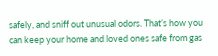safely, and sniff out unusual odors. That’s how you can keep your home and loved ones safe from gas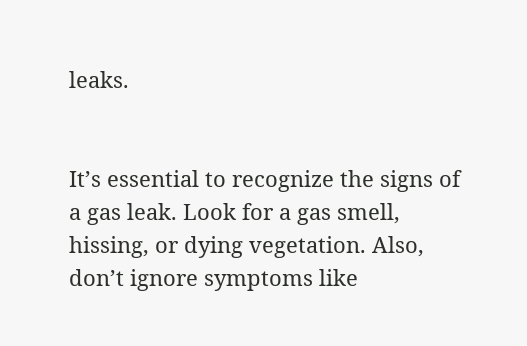leaks.


It’s essential to recognize the signs of a gas leak. Look for a gas smell, hissing, or dying vegetation. Also, don’t ignore symptoms like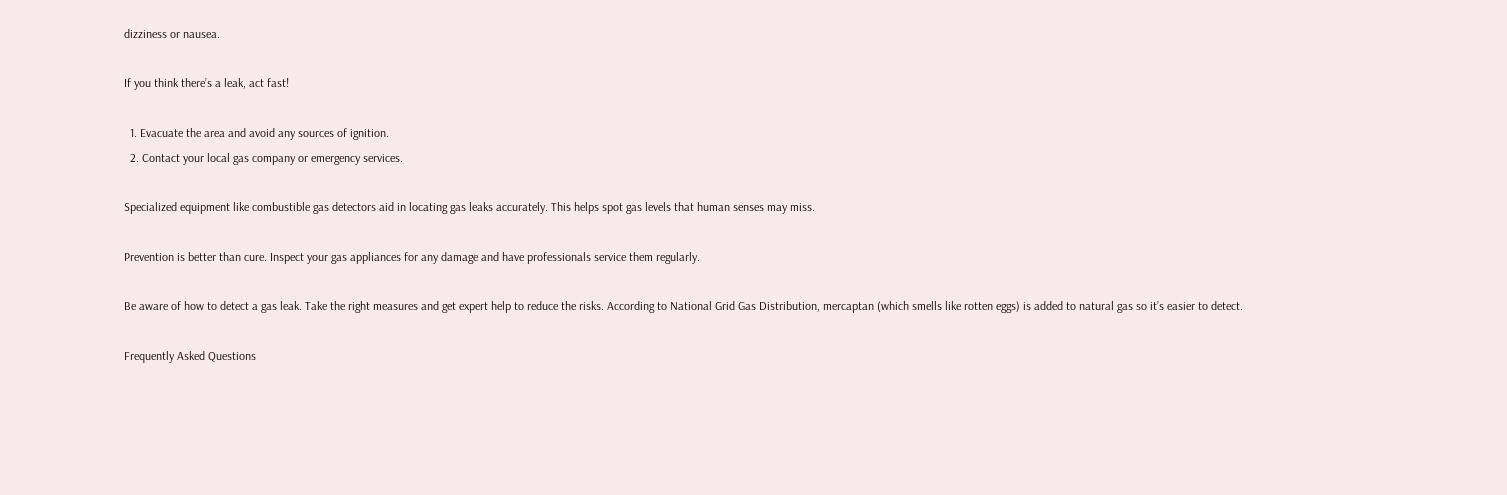dizziness or nausea.

If you think there’s a leak, act fast!

  1. Evacuate the area and avoid any sources of ignition.
  2. Contact your local gas company or emergency services.

Specialized equipment like combustible gas detectors aid in locating gas leaks accurately. This helps spot gas levels that human senses may miss.

Prevention is better than cure. Inspect your gas appliances for any damage and have professionals service them regularly.

Be aware of how to detect a gas leak. Take the right measures and get expert help to reduce the risks. According to National Grid Gas Distribution, mercaptan (which smells like rotten eggs) is added to natural gas so it’s easier to detect.

Frequently Asked Questions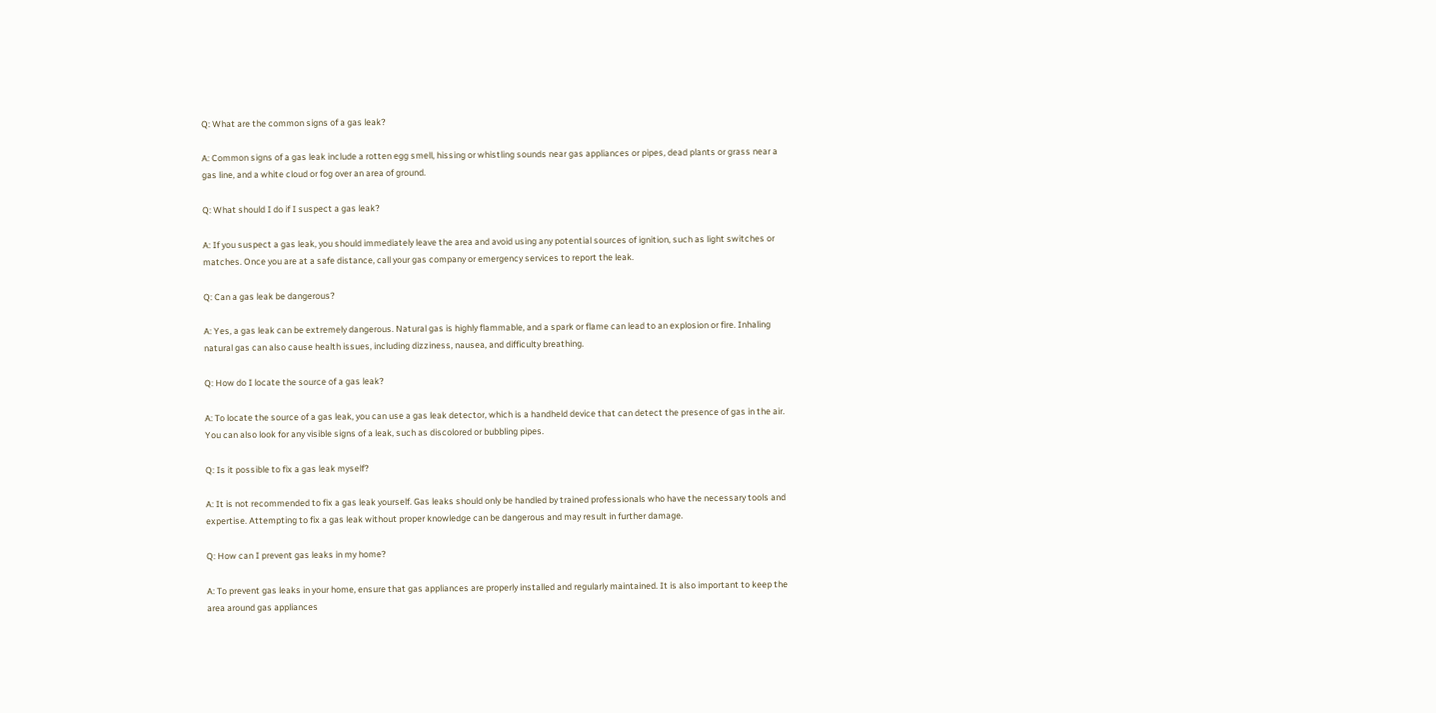Q: What are the common signs of a gas leak?

A: Common signs of a gas leak include a rotten egg smell, hissing or whistling sounds near gas appliances or pipes, dead plants or grass near a gas line, and a white cloud or fog over an area of ground.

Q: What should I do if I suspect a gas leak?

A: If you suspect a gas leak, you should immediately leave the area and avoid using any potential sources of ignition, such as light switches or matches. Once you are at a safe distance, call your gas company or emergency services to report the leak.

Q: Can a gas leak be dangerous?

A: Yes, a gas leak can be extremely dangerous. Natural gas is highly flammable, and a spark or flame can lead to an explosion or fire. Inhaling natural gas can also cause health issues, including dizziness, nausea, and difficulty breathing.

Q: How do I locate the source of a gas leak?

A: To locate the source of a gas leak, you can use a gas leak detector, which is a handheld device that can detect the presence of gas in the air. You can also look for any visible signs of a leak, such as discolored or bubbling pipes.

Q: Is it possible to fix a gas leak myself?

A: It is not recommended to fix a gas leak yourself. Gas leaks should only be handled by trained professionals who have the necessary tools and expertise. Attempting to fix a gas leak without proper knowledge can be dangerous and may result in further damage.

Q: How can I prevent gas leaks in my home?

A: To prevent gas leaks in your home, ensure that gas appliances are properly installed and regularly maintained. It is also important to keep the area around gas appliances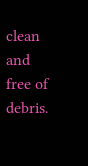clean and free of debris.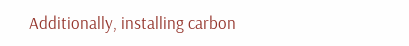Additionally, installing carbon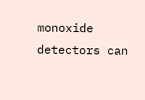monoxide detectors can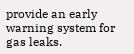provide an early warning system for gas leaks.